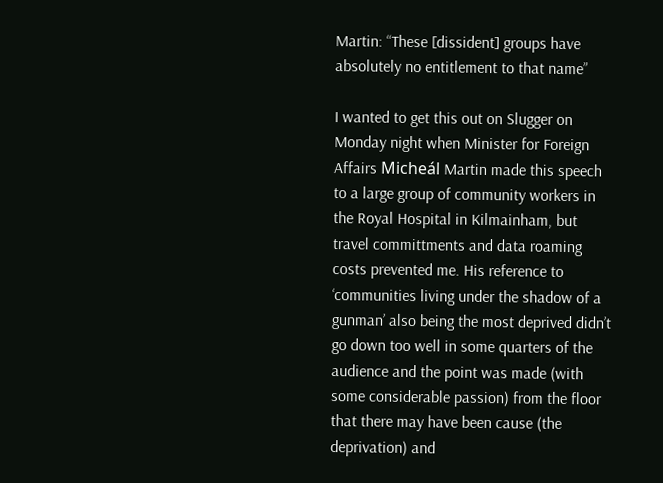Martin: “These [dissident] groups have absolutely no entitlement to that name”

I wanted to get this out on Slugger on Monday night when Minister for Foreign Affairs Micheál Martin made this speech to a large group of community workers in the Royal Hospital in Kilmainham, but travel committments and data roaming costs prevented me. His reference to ‘communities living under the shadow of a gunman’ also being the most deprived didn’t go down too well in some quarters of the audience and the point was made (with some considerable passion) from the floor that there may have been cause (the deprivation) and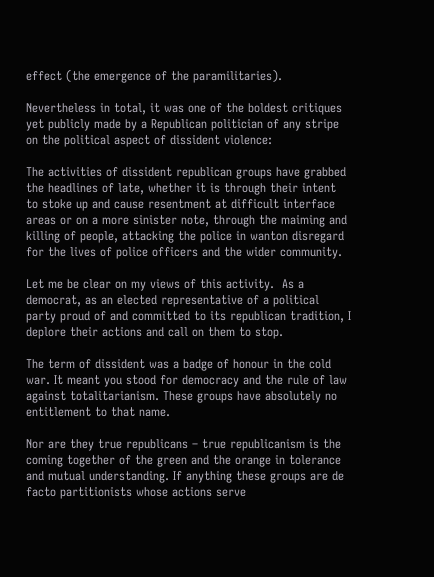effect (the emergence of the paramilitaries).

Nevertheless in total, it was one of the boldest critiques yet publicly made by a Republican politician of any stripe on the political aspect of dissident violence:

The activities of dissident republican groups have grabbed the headlines of late, whether it is through their intent to stoke up and cause resentment at difficult interface areas or on a more sinister note, through the maiming and killing of people, attacking the police in wanton disregard for the lives of police officers and the wider community.

Let me be clear on my views of this activity.  As a democrat, as an elected representative of a political party proud of and committed to its republican tradition, I deplore their actions and call on them to stop.

The term of dissident was a badge of honour in the cold war. It meant you stood for democracy and the rule of law against totalitarianism. These groups have absolutely no entitlement to that name.

Nor are they true republicans – true republicanism is the coming together of the green and the orange in tolerance and mutual understanding. If anything these groups are de facto partitionists whose actions serve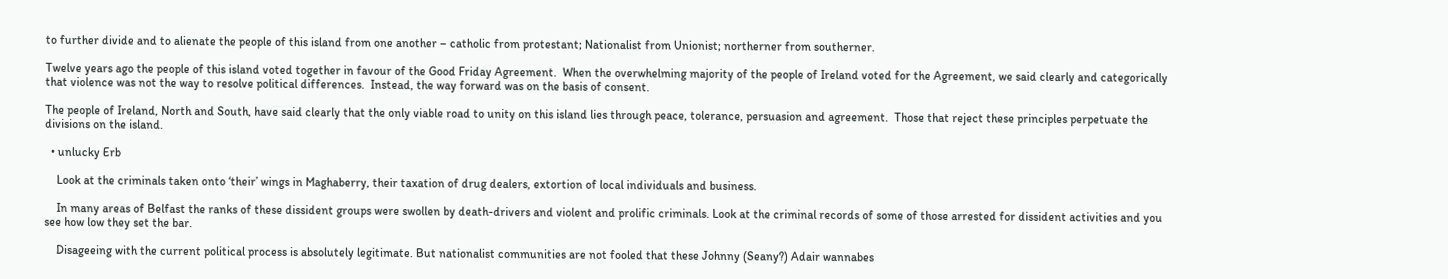to further divide and to alienate the people of this island from one another – catholic from protestant; Nationalist from Unionist; northerner from southerner.

Twelve years ago the people of this island voted together in favour of the Good Friday Agreement.  When the overwhelming majority of the people of Ireland voted for the Agreement, we said clearly and categorically that violence was not the way to resolve political differences.  Instead, the way forward was on the basis of consent.

The people of Ireland, North and South, have said clearly that the only viable road to unity on this island lies through peace, tolerance, persuasion and agreement.  Those that reject these principles perpetuate the divisions on the island.

  • unlucky Erb

    Look at the criminals taken onto ‘their’ wings in Maghaberry, their taxation of drug dealers, extortion of local individuals and business.

    In many areas of Belfast the ranks of these dissident groups were swollen by death-drivers and violent and prolific criminals. Look at the criminal records of some of those arrested for dissident activities and you see how low they set the bar.

    Disageeing with the current political process is absolutely legitimate. But nationalist communities are not fooled that these Johnny (Seany?) Adair wannabes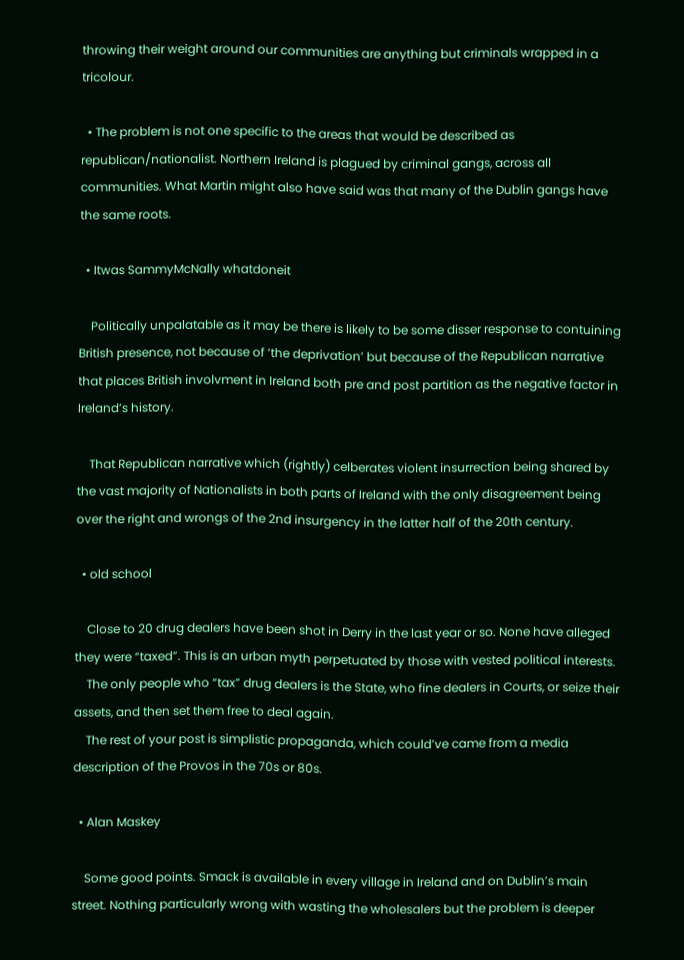throwing their weight around our communities are anything but criminals wrapped in a tricolour.

  • The problem is not one specific to the areas that would be described as republican/nationalist. Northern Ireland is plagued by criminal gangs, across all communities. What Martin might also have said was that many of the Dublin gangs have the same roots.

  • Itwas SammyMcNally whatdoneit

    Politically unpalatable as it may be there is likely to be some disser response to contuining British presence, not because of ‘the deprivation’ but because of the Republican narrative that places British involvment in Ireland both pre and post partition as the negative factor in Ireland’s history.

    That Republican narrative which (rightly) celberates violent insurrection being shared by the vast majority of Nationalists in both parts of Ireland with the only disagreement being over the right and wrongs of the 2nd insurgency in the latter half of the 20th century.

  • old school

    Close to 20 drug dealers have been shot in Derry in the last year or so. None have alleged they were “taxed”. This is an urban myth perpetuated by those with vested political interests.
    The only people who “tax” drug dealers is the State, who fine dealers in Courts, or seize their assets, and then set them free to deal again.
    The rest of your post is simplistic propaganda, which could’ve came from a media description of the Provos in the 70s or 80s.

  • Alan Maskey

    Some good points. Smack is available in every village in Ireland and on Dublin’s main street. Nothing particularly wrong with wasting the wholesalers but the problem is deeper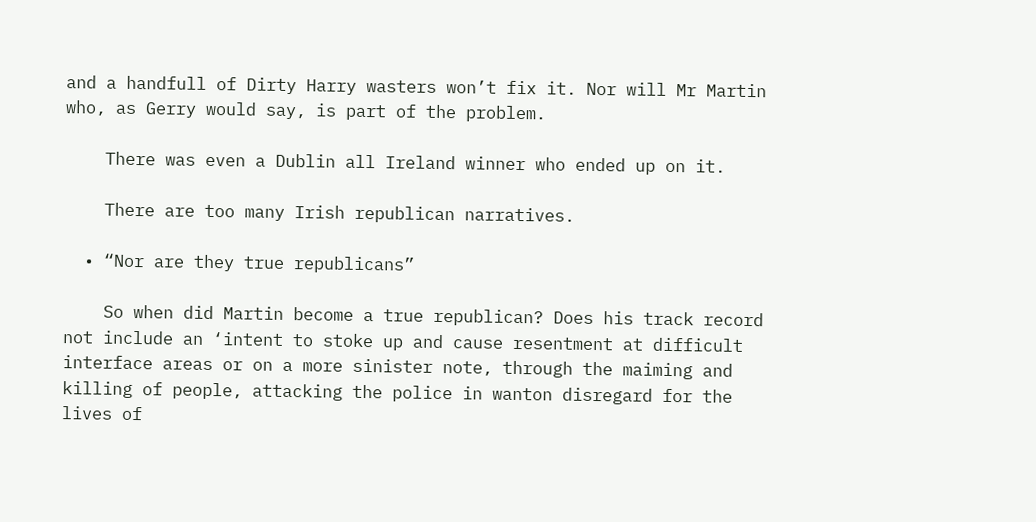and a handfull of Dirty Harry wasters won’t fix it. Nor will Mr Martin who, as Gerry would say, is part of the problem.

    There was even a Dublin all Ireland winner who ended up on it.

    There are too many Irish republican narratives.

  • “Nor are they true republicans”

    So when did Martin become a true republican? Does his track record not include an ‘intent to stoke up and cause resentment at difficult interface areas or on a more sinister note, through the maiming and killing of people, attacking the police in wanton disregard for the lives of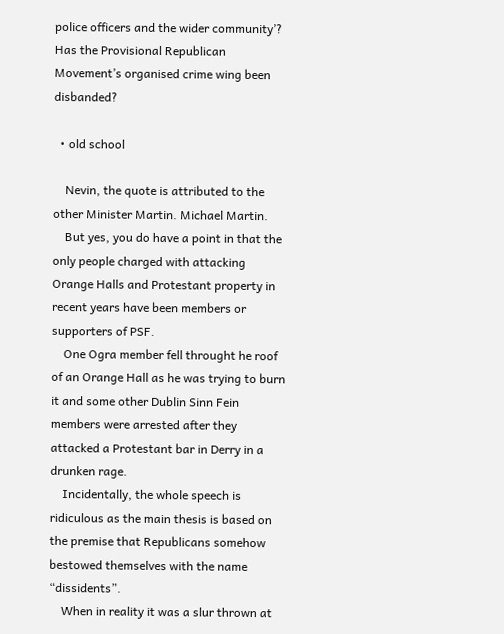police officers and the wider community’? Has the Provisional Republican Movement’s organised crime wing been disbanded?

  • old school

    Nevin, the quote is attributed to the other Minister Martin. Michael Martin.
    But yes, you do have a point in that the only people charged with attacking Orange Halls and Protestant property in recent years have been members or supporters of PSF.
    One Ogra member fell throught he roof of an Orange Hall as he was trying to burn it and some other Dublin Sinn Fein members were arrested after they attacked a Protestant bar in Derry in a drunken rage.
    Incidentally, the whole speech is ridiculous as the main thesis is based on the premise that Republicans somehow bestowed themselves with the name “dissidents”.
    When in reality it was a slur thrown at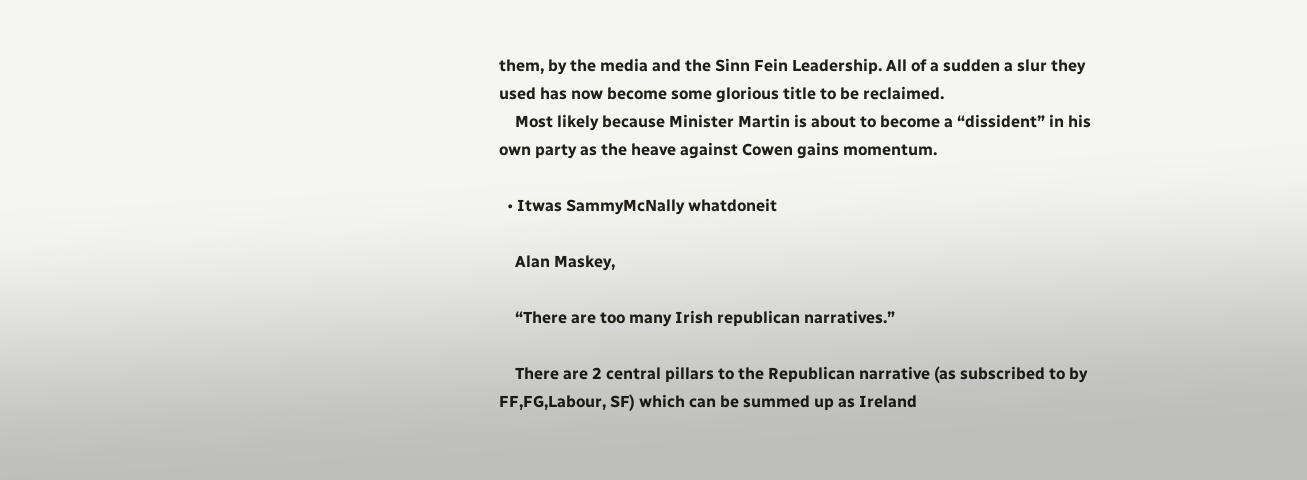them, by the media and the Sinn Fein Leadership. All of a sudden a slur they used has now become some glorious title to be reclaimed.
    Most likely because Minister Martin is about to become a “dissident” in his own party as the heave against Cowen gains momentum.

  • Itwas SammyMcNally whatdoneit

    Alan Maskey,

    “There are too many Irish republican narratives.”

    There are 2 central pillars to the Republican narrative (as subscribed to by FF,FG,Labour, SF) which can be summed up as Ireland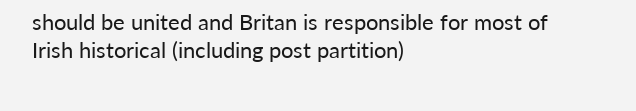should be united and Britan is responsible for most of Irish historical (including post partition)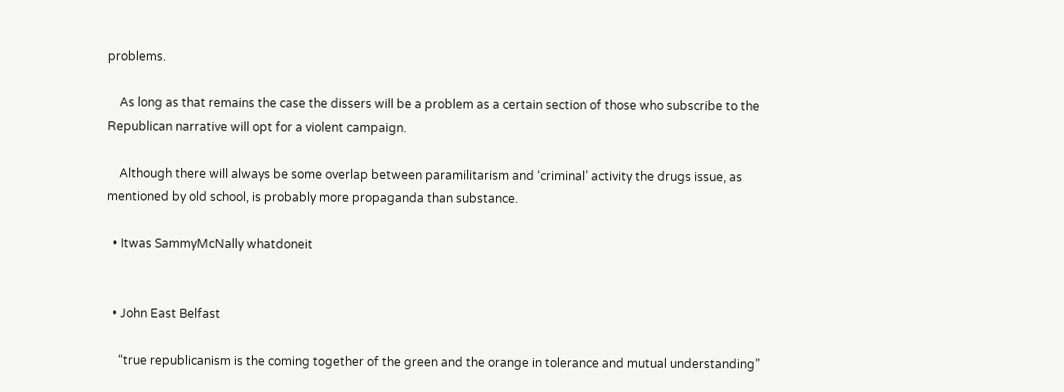problems.

    As long as that remains the case the dissers will be a problem as a certain section of those who subscribe to the Republican narrative will opt for a violent campaign.

    Although there will always be some overlap between paramilitarism and ‘criminal’ activity the drugs issue, as mentioned by old school, is probably more propaganda than substance.

  • Itwas SammyMcNally whatdoneit


  • John East Belfast

    “true republicanism is the coming together of the green and the orange in tolerance and mutual understanding”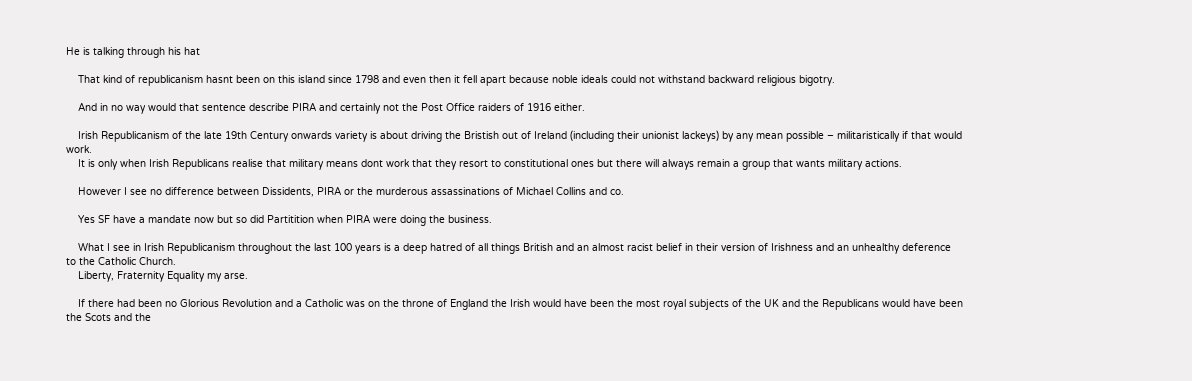He is talking through his hat

    That kind of republicanism hasnt been on this island since 1798 and even then it fell apart because noble ideals could not withstand backward religious bigotry.

    And in no way would that sentence describe PIRA and certainly not the Post Office raiders of 1916 either.

    Irish Republicanism of the late 19th Century onwards variety is about driving the Bristish out of Ireland (including their unionist lackeys) by any mean possible – militaristically if that would work.
    It is only when Irish Republicans realise that military means dont work that they resort to constitutional ones but there will always remain a group that wants military actions.

    However I see no difference between Dissidents, PIRA or the murderous assassinations of Michael Collins and co.

    Yes SF have a mandate now but so did Partitition when PIRA were doing the business.

    What I see in Irish Republicanism throughout the last 100 years is a deep hatred of all things British and an almost racist belief in their version of Irishness and an unhealthy deference to the Catholic Church.
    Liberty, Fraternity Equality my arse.

    If there had been no Glorious Revolution and a Catholic was on the throne of England the Irish would have been the most royal subjects of the UK and the Republicans would have been the Scots and the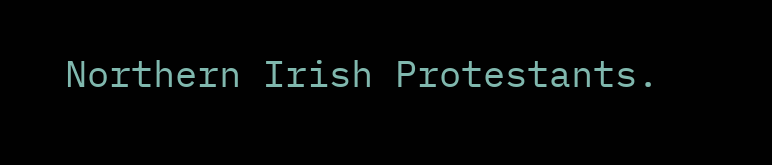Northern Irish Protestants.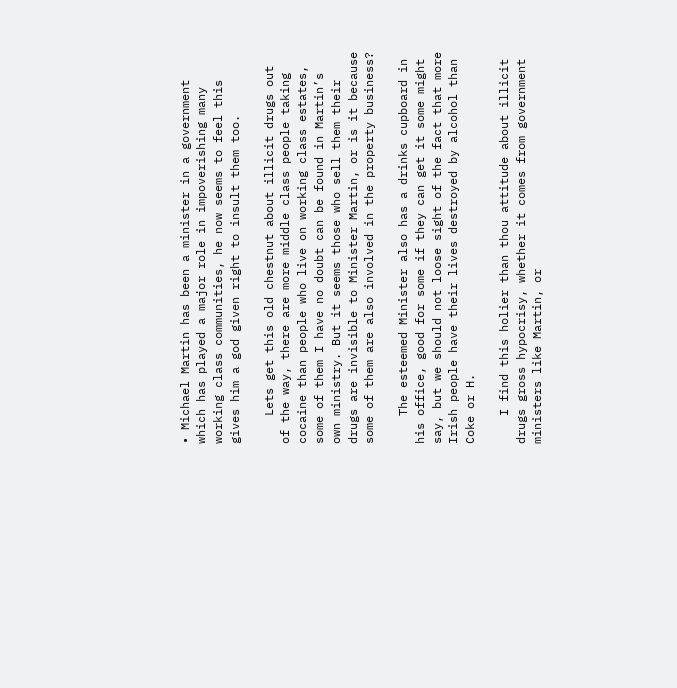• Michael Martin has been a minister in a government which has played a major role in impoverishing many working class communities, he now seems to feel this gives him a god given right to insult them too.

    Lets get this old chestnut about illicit drugs out of the way, there are more middle class people taking cocaine than people who live on working class estates, some of them I have no doubt can be found in Martin’s own ministry. But it seems those who sell them their drugs are invisible to Minister Martin, or is it because some of them are also involved in the property business?

    The esteemed Minister also has a drinks cupboard in his office, good for some if they can get it some might say, but we should not loose sight of the fact that more Irish people have their lives destroyed by alcohol than Coke or H.

    I find this holier than thou attitude about illicit drugs gross hypocrisy, whether it comes from government ministers like Martin, or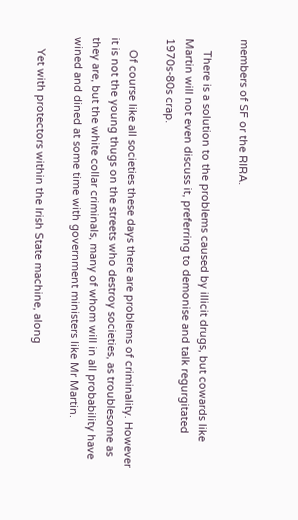members of SF or the RIRA.

    There is a solution to the problems caused by illicit drugs, but cowards like Martin will not even discuss it, preferring to demonise and talk regurgitated 1970s-80s crap.

    Of course like all societies these days there are problems of criminality. However it is not the young thugs on the streets who destroy societies, as troublesome as they are, but the white collar criminals, many of whom will in all probability have wined and dined at some time with government ministers like Mr Martin.

    Yet with protectors within the Irish State machine, along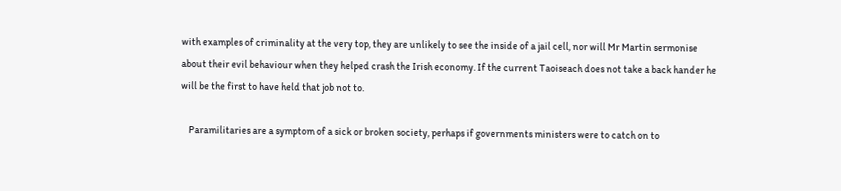with examples of criminality at the very top, they are unlikely to see the inside of a jail cell, nor will Mr Martin sermonise about their evil behaviour when they helped crash the Irish economy. If the current Taoiseach does not take a back hander he will be the first to have held that job not to.

    Paramilitaries are a symptom of a sick or broken society, perhaps if governments ministers were to catch on to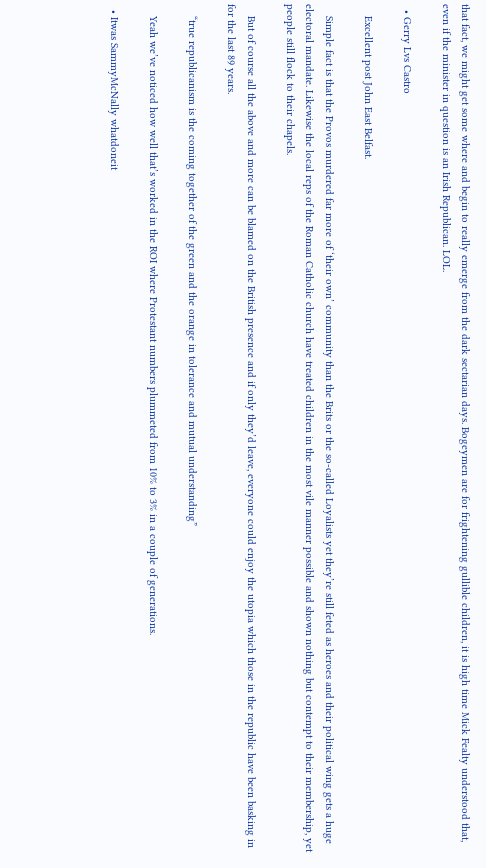that fact, we might get some where and begin to really emerge from the dark sectarian days. Bogeymen are for frightening gullible children, it is high time Mick Fealty understood that, even if the minister in question is an Irish Republican. LOL.

  • Gerry Lvs Castro

    Excellent post John East Belfast.

    Simple fact is that the Provos murdered far more of ‘their own’ community than the Brits or the so-called Loyalists yet they’re still feted as heroes and their political wing gets a huge electoral mandate. Likewise the local reps of the Roman Catholic church have treated children in the most vile manner possible and shown nothing but contempt to their membership, yet people still flock to their chapels.

    But of course all the above and more can be blamed on the British presence and if only they’d leave, everyone could enjoy the utopia which those in the republic have been basking in for the last 89 years.

    “true republicanism is the coming together of the green and the orange in tolerance and mutual understanding”

    Yeah we’ve noticed how well that’s worked in the ROI where Protestant numbers plummeted from 10% to 3% in a couple of generations.

  • Itwas SammyMcNally whatdoneit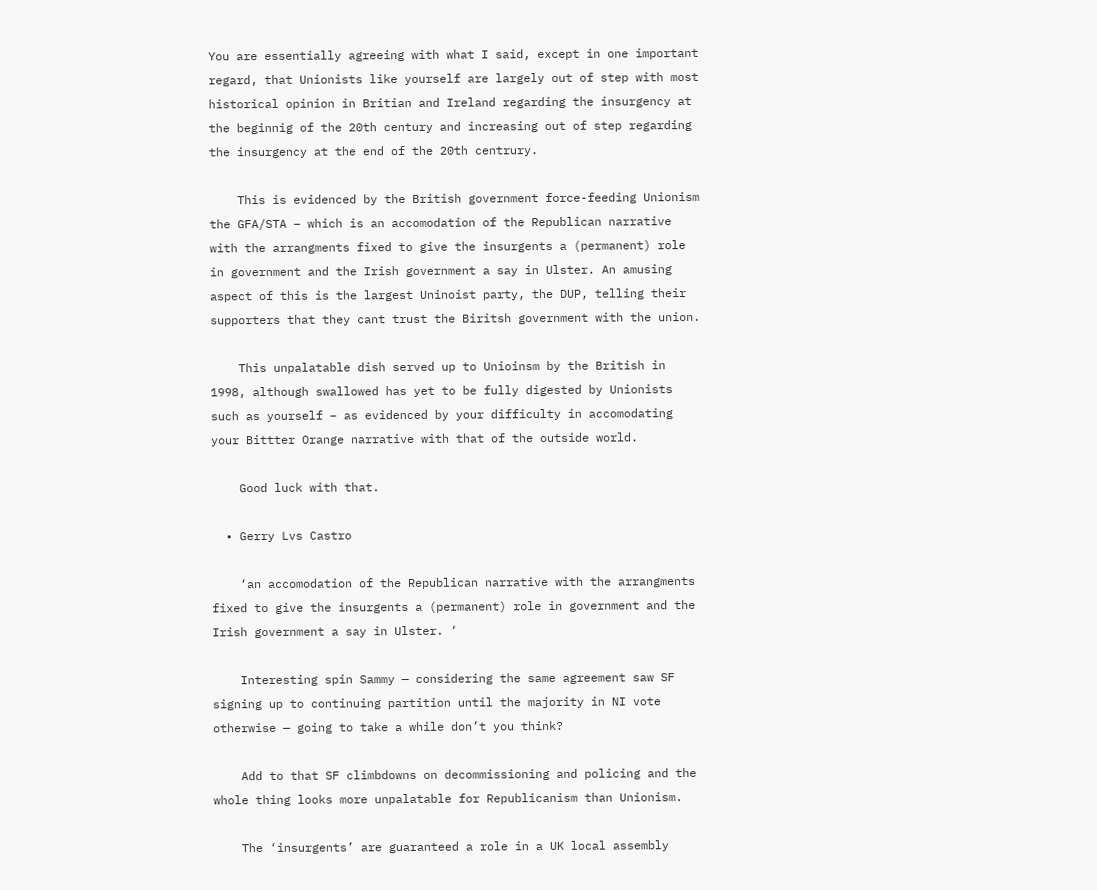You are essentially agreeing with what I said, except in one important regard, that Unionists like yourself are largely out of step with most historical opinion in Britian and Ireland regarding the insurgency at the beginnig of the 20th century and increasing out of step regarding the insurgency at the end of the 20th centrury.

    This is evidenced by the British government force-feeding Unionism the GFA/STA – which is an accomodation of the Republican narrative with the arrangments fixed to give the insurgents a (permanent) role in government and the Irish government a say in Ulster. An amusing aspect of this is the largest Uninoist party, the DUP, telling their supporters that they cant trust the Biritsh government with the union.

    This unpalatable dish served up to Unioinsm by the British in 1998, although swallowed has yet to be fully digested by Unionists such as yourself – as evidenced by your difficulty in accomodating your Bittter Orange narrative with that of the outside world.

    Good luck with that.

  • Gerry Lvs Castro

    ‘an accomodation of the Republican narrative with the arrangments fixed to give the insurgents a (permanent) role in government and the Irish government a say in Ulster. ‘

    Interesting spin Sammy — considering the same agreement saw SF signing up to continuing partition until the majority in NI vote otherwise — going to take a while don’t you think?

    Add to that SF climbdowns on decommissioning and policing and the whole thing looks more unpalatable for Republicanism than Unionism.

    The ‘insurgents’ are guaranteed a role in a UK local assembly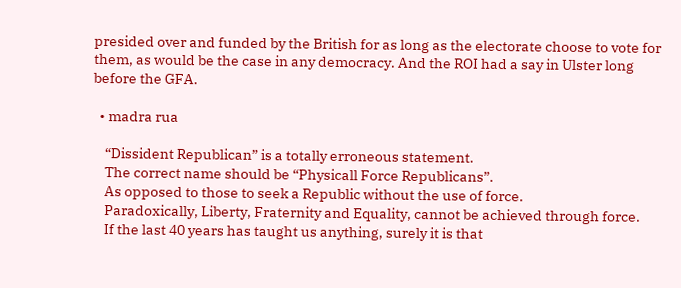presided over and funded by the British for as long as the electorate choose to vote for them, as would be the case in any democracy. And the ROI had a say in Ulster long before the GFA.

  • madra rua

    “Dissident Republican” is a totally erroneous statement.
    The correct name should be “Physicall Force Republicans”.
    As opposed to those to seek a Republic without the use of force.
    Paradoxically, Liberty, Fraternity and Equality, cannot be achieved through force.
    If the last 40 years has taught us anything, surely it is that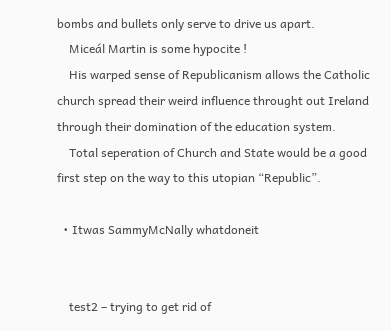bombs and bullets only serve to drive us apart.
    Miceál Martin is some hypocite !
    His warped sense of Republicanism allows the Catholic church spread their weird influence throught out Ireland through their domination of the education system.
    Total seperation of Church and State would be a good first step on the way to this utopian “Republic”.

  • Itwas SammyMcNally whatdoneit


    test2 – trying to get rid of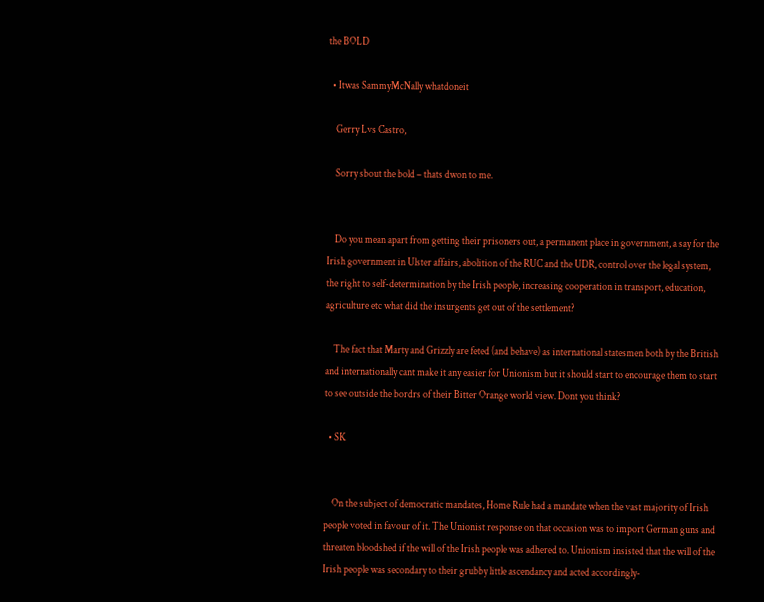the BOLD

  • Itwas SammyMcNally whatdoneit

    Gerry Lvs Castro,

    Sorry sbout the bold – thats dwon to me.


    Do you mean apart from getting their prisoners out, a permanent place in government, a say for the Irish government in Ulster affairs, abolition of the RUC and the UDR, control over the legal system, the right to self-determination by the Irish people, increasing cooperation in transport, education, agriculture etc what did the insurgents get out of the settlement?

    The fact that Marty and Grizzly are feted (and behave) as international statesmen both by the British and internationally cant make it any easier for Unionism but it should start to encourage them to start to see outside the bordrs of their Bitter Orange world view. Dont you think?

  • SK


    On the subject of democratic mandates, Home Rule had a mandate when the vast majority of Irish people voted in favour of it. The Unionist response on that occasion was to import German guns and threaten bloodshed if the will of the Irish people was adhered to. Unionism insisted that the will of the Irish people was secondary to their grubby little ascendancy and acted accordingly-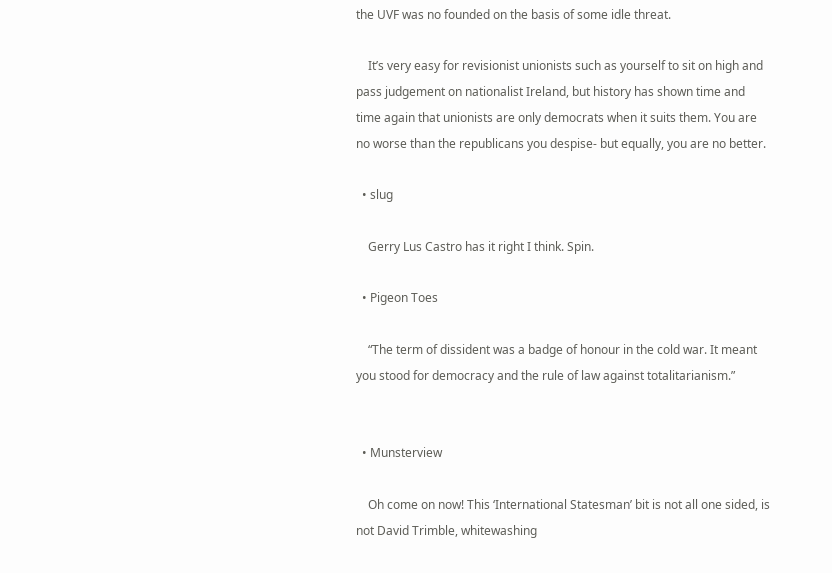the UVF was no founded on the basis of some idle threat.

    It’s very easy for revisionist unionists such as yourself to sit on high and pass judgement on nationalist Ireland, but history has shown time and time again that unionists are only democrats when it suits them. You are no worse than the republicans you despise- but equally, you are no better.

  • slug

    Gerry Lus Castro has it right I think. Spin.

  • Pigeon Toes

    “The term of dissident was a badge of honour in the cold war. It meant you stood for democracy and the rule of law against totalitarianism.”


  • Munsterview

    Oh come on now! This ‘International Statesman’ bit is not all one sided, is not David Trimble, whitewashing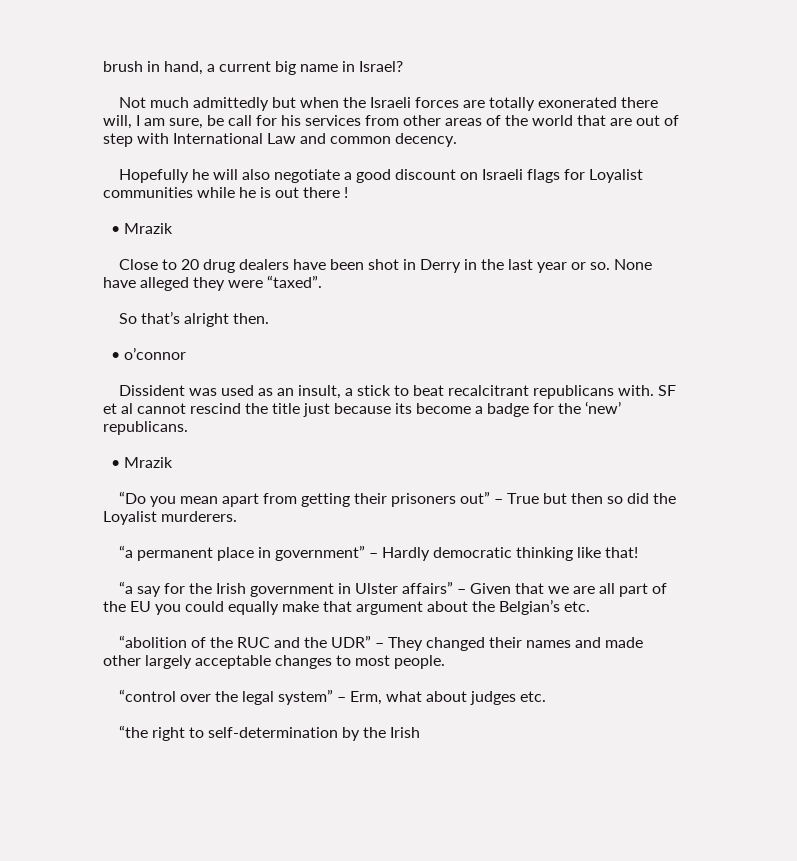brush in hand, a current big name in Israel?

    Not much admittedly but when the Israeli forces are totally exonerated there will, I am sure, be call for his services from other areas of the world that are out of step with International Law and common decency.

    Hopefully he will also negotiate a good discount on Israeli flags for Loyalist communities while he is out there !

  • Mrazik

    Close to 20 drug dealers have been shot in Derry in the last year or so. None have alleged they were “taxed”.

    So that’s alright then.

  • o’connor

    Dissident was used as an insult, a stick to beat recalcitrant republicans with. SF et al cannot rescind the title just because its become a badge for the ‘new’ republicans.

  • Mrazik

    “Do you mean apart from getting their prisoners out” – True but then so did the Loyalist murderers.

    “a permanent place in government” – Hardly democratic thinking like that!

    “a say for the Irish government in Ulster affairs” – Given that we are all part of the EU you could equally make that argument about the Belgian’s etc.

    “abolition of the RUC and the UDR” – They changed their names and made other largely acceptable changes to most people.

    “control over the legal system” – Erm, what about judges etc.

    “the right to self-determination by the Irish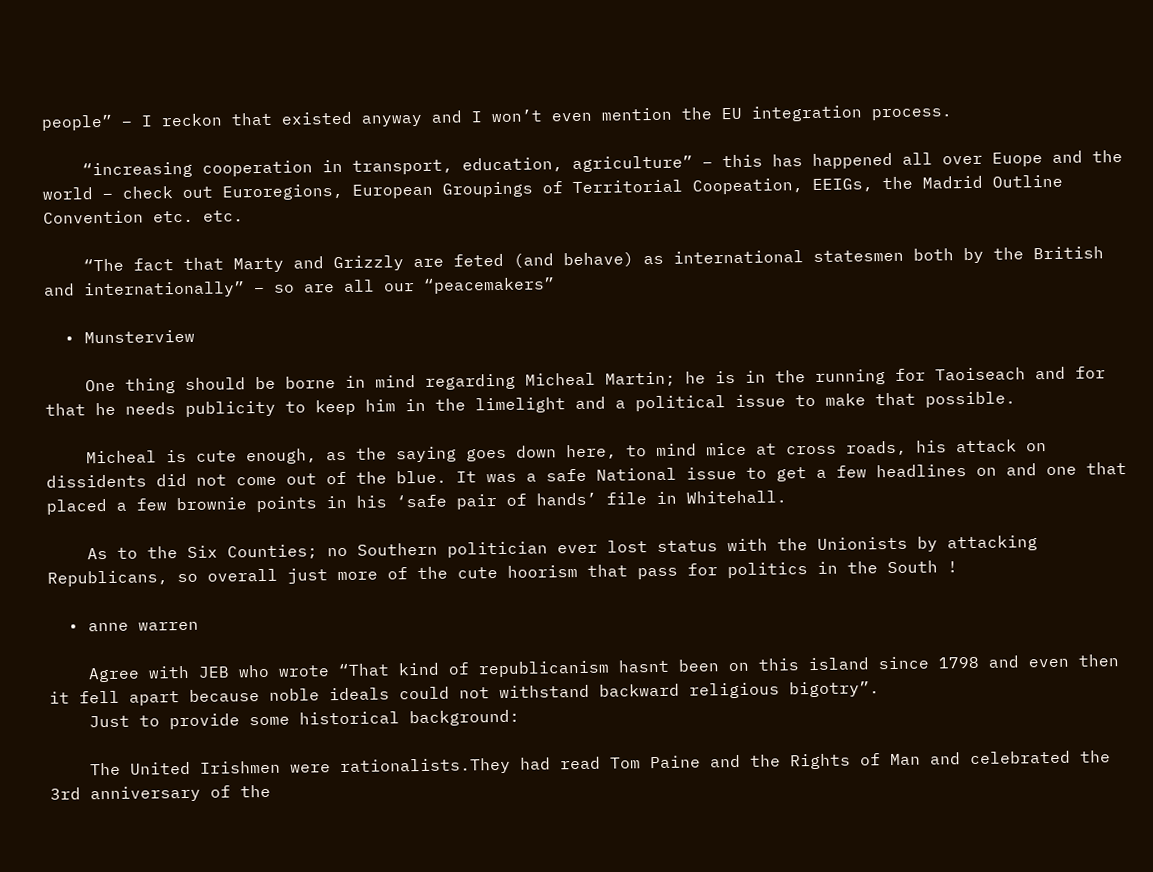people” – I reckon that existed anyway and I won’t even mention the EU integration process.

    “increasing cooperation in transport, education, agriculture” – this has happened all over Euope and the world – check out Euroregions, European Groupings of Territorial Coopeation, EEIGs, the Madrid Outline Convention etc. etc.

    “The fact that Marty and Grizzly are feted (and behave) as international statesmen both by the British and internationally” – so are all our “peacemakers”

  • Munsterview

    One thing should be borne in mind regarding Micheal Martin; he is in the running for Taoiseach and for that he needs publicity to keep him in the limelight and a political issue to make that possible.

    Micheal is cute enough, as the saying goes down here, to mind mice at cross roads, his attack on dissidents did not come out of the blue. It was a safe National issue to get a few headlines on and one that placed a few brownie points in his ‘safe pair of hands’ file in Whitehall.

    As to the Six Counties; no Southern politician ever lost status with the Unionists by attacking Republicans, so overall just more of the cute hoorism that pass for politics in the South !

  • anne warren

    Agree with JEB who wrote “That kind of republicanism hasnt been on this island since 1798 and even then it fell apart because noble ideals could not withstand backward religious bigotry”.
    Just to provide some historical background:

    The United Irishmen were rationalists.They had read Tom Paine and the Rights of Man and celebrated the 3rd anniversary of the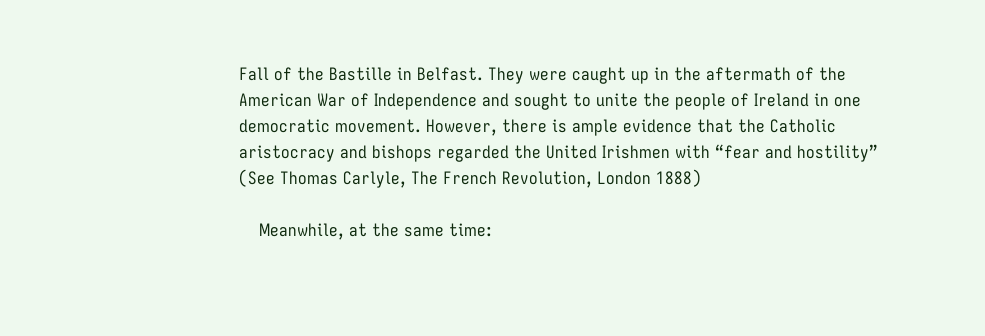Fall of the Bastille in Belfast. They were caught up in the aftermath of the American War of Independence and sought to unite the people of Ireland in one democratic movement. However, there is ample evidence that the Catholic aristocracy and bishops regarded the United Irishmen with “fear and hostility” (See Thomas Carlyle, The French Revolution, London 1888)

    Meanwhile, at the same time: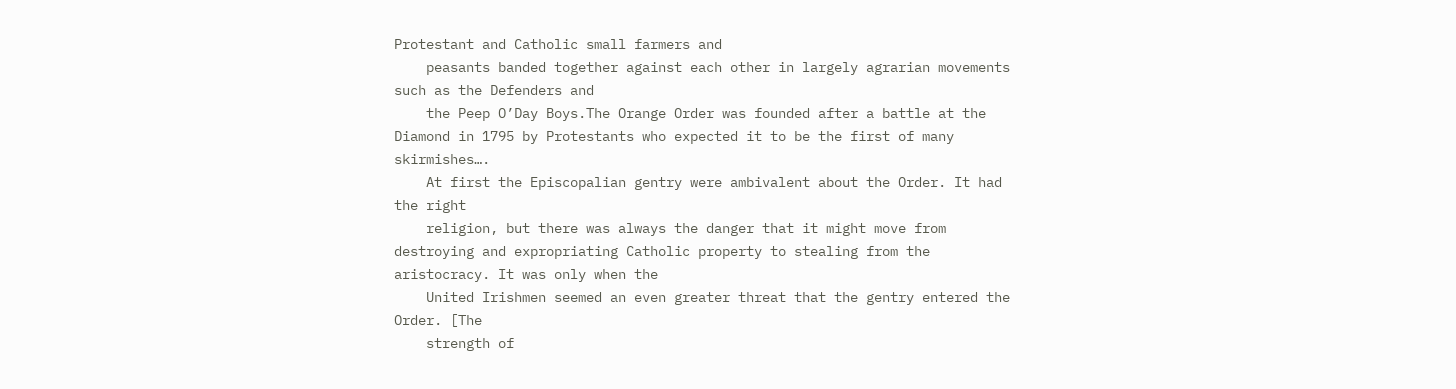Protestant and Catholic small farmers and
    peasants banded together against each other in largely agrarian movements such as the Defenders and
    the Peep O’Day Boys.The Orange Order was founded after a battle at the Diamond in 1795 by Protestants who expected it to be the first of many skirmishes….
    At first the Episcopalian gentry were ambivalent about the Order. It had the right
    religion, but there was always the danger that it might move from destroying and expropriating Catholic property to stealing from the aristocracy. It was only when the
    United Irishmen seemed an even greater threat that the gentry entered the Order. [The
    strength of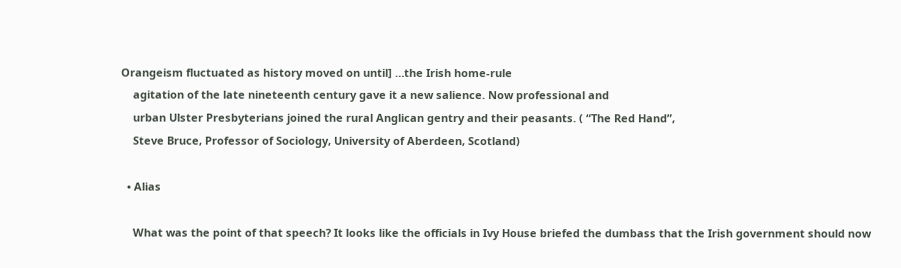Orangeism fluctuated as history moved on until] …the Irish home-rule
    agitation of the late nineteenth century gave it a new salience. Now professional and
    urban Ulster Presbyterians joined the rural Anglican gentry and their peasants. ( “The Red Hand”,
    Steve Bruce, Professor of Sociology, University of Aberdeen, Scotland)

  • Alias

    What was the point of that speech? It looks like the officials in Ivy House briefed the dumbass that the Irish government should now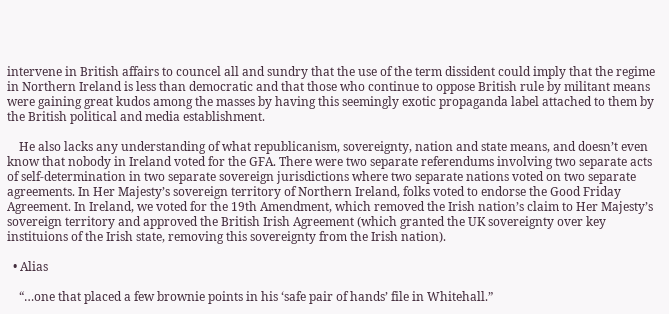intervene in British affairs to councel all and sundry that the use of the term dissident could imply that the regime in Northern Ireland is less than democratic and that those who continue to oppose British rule by militant means were gaining great kudos among the masses by having this seemingly exotic propaganda label attached to them by the British political and media establishment.

    He also lacks any understanding of what republicanism, sovereignty, nation and state means, and doesn’t even know that nobody in Ireland voted for the GFA. There were two separate referendums involving two separate acts of self-determination in two separate sovereign jurisdictions where two separate nations voted on two separate agreements. In Her Majesty’s sovereign territory of Northern Ireland, folks voted to endorse the Good Friday Agreement. In Ireland, we voted for the 19th Amendment, which removed the Irish nation’s claim to Her Majesty’s sovereign territory and approved the British Irish Agreement (which granted the UK sovereignty over key instituions of the Irish state, removing this sovereignty from the Irish nation).

  • Alias

    “…one that placed a few brownie points in his ‘safe pair of hands’ file in Whitehall.”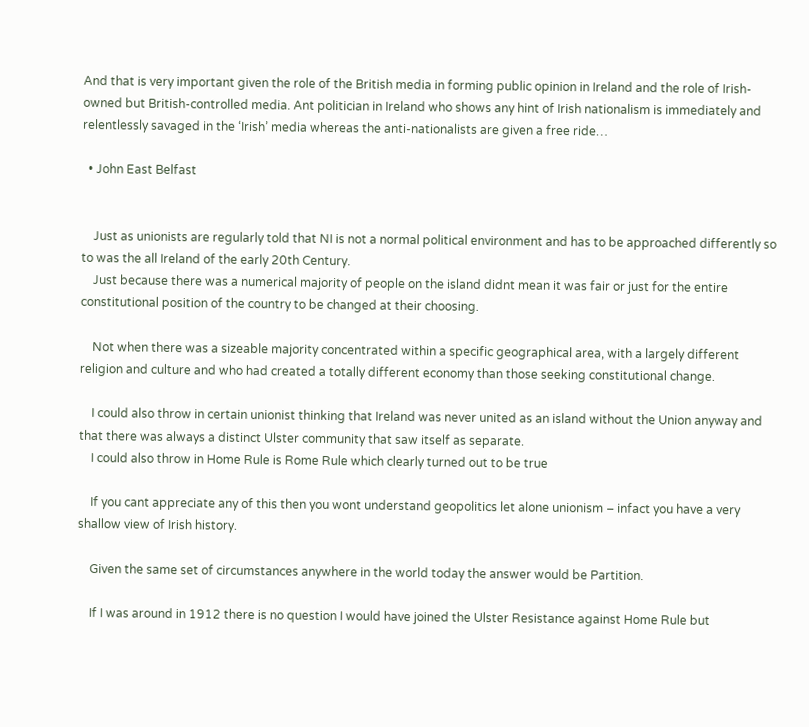And that is very important given the role of the British media in forming public opinion in Ireland and the role of Irish-owned but British-controlled media. Ant politician in Ireland who shows any hint of Irish nationalism is immediately and relentlessly savaged in the ‘Irish’ media whereas the anti-nationalists are given a free ride…

  • John East Belfast


    Just as unionists are regularly told that NI is not a normal political environment and has to be approached differently so to was the all Ireland of the early 20th Century.
    Just because there was a numerical majority of people on the island didnt mean it was fair or just for the entire constitutional position of the country to be changed at their choosing.

    Not when there was a sizeable majority concentrated within a specific geographical area, with a largely different religion and culture and who had created a totally different economy than those seeking constitutional change.

    I could also throw in certain unionist thinking that Ireland was never united as an island without the Union anyway and that there was always a distinct Ulster community that saw itself as separate.
    I could also throw in Home Rule is Rome Rule which clearly turned out to be true

    If you cant appreciate any of this then you wont understand geopolitics let alone unionism – infact you have a very shallow view of Irish history.

    Given the same set of circumstances anywhere in the world today the answer would be Partition.

    If I was around in 1912 there is no question I would have joined the Ulster Resistance against Home Rule but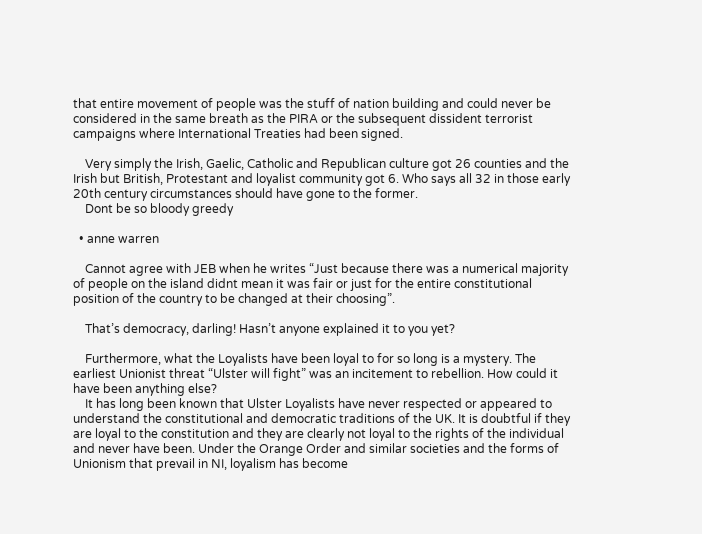that entire movement of people was the stuff of nation building and could never be considered in the same breath as the PIRA or the subsequent dissident terrorist campaigns where International Treaties had been signed.

    Very simply the Irish, Gaelic, Catholic and Republican culture got 26 counties and the Irish but British, Protestant and loyalist community got 6. Who says all 32 in those early 20th century circumstances should have gone to the former.
    Dont be so bloody greedy

  • anne warren

    Cannot agree with JEB when he writes “Just because there was a numerical majority of people on the island didnt mean it was fair or just for the entire constitutional position of the country to be changed at their choosing”.

    That’s democracy, darling! Hasn’t anyone explained it to you yet?

    Furthermore, what the Loyalists have been loyal to for so long is a mystery. The earliest Unionist threat “Ulster will fight” was an incitement to rebellion. How could it have been anything else?
    It has long been known that Ulster Loyalists have never respected or appeared to understand the constitutional and democratic traditions of the UK. It is doubtful if they are loyal to the constitution and they are clearly not loyal to the rights of the individual and never have been. Under the Orange Order and similar societies and the forms of Unionism that prevail in NI, loyalism has become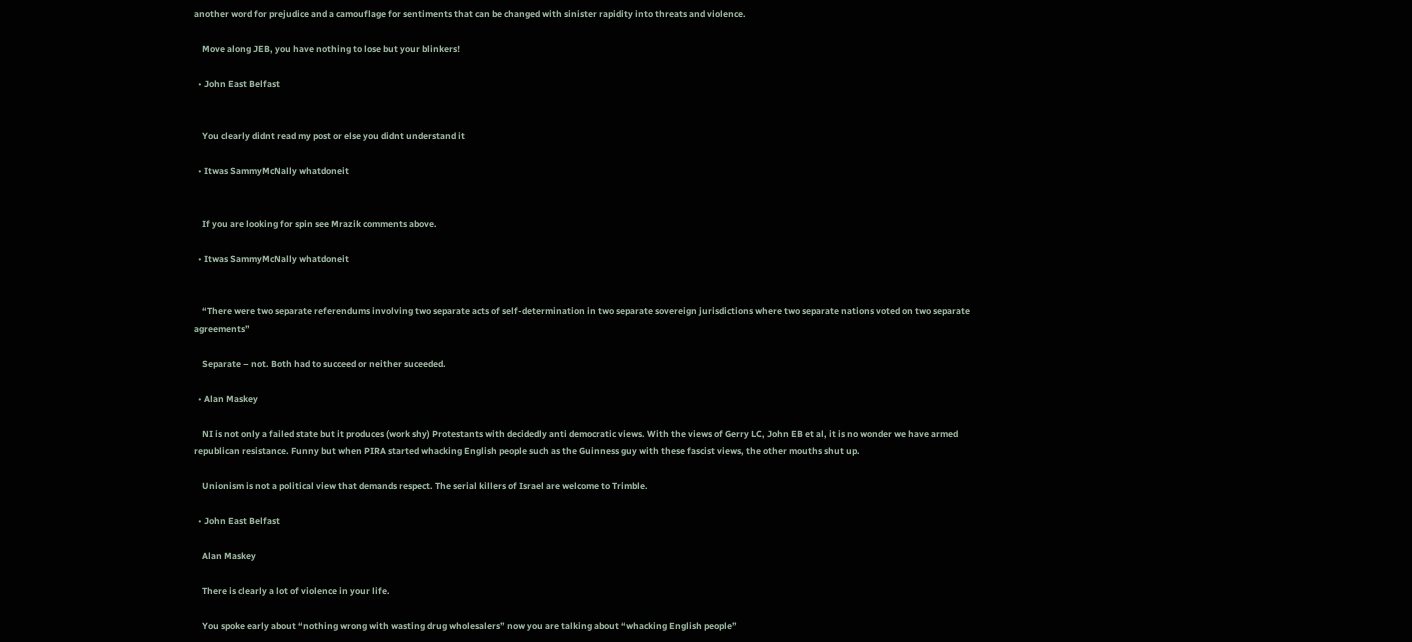another word for prejudice and a camouflage for sentiments that can be changed with sinister rapidity into threats and violence.

    Move along JEB, you have nothing to lose but your blinkers!

  • John East Belfast


    You clearly didnt read my post or else you didnt understand it

  • Itwas SammyMcNally whatdoneit


    If you are looking for spin see Mrazik comments above.

  • Itwas SammyMcNally whatdoneit


    “There were two separate referendums involving two separate acts of self-determination in two separate sovereign jurisdictions where two separate nations voted on two separate agreements”

    Separate – not. Both had to succeed or neither suceeded.

  • Alan Maskey

    NI is not only a failed state but it produces (work shy) Protestants with decidedly anti democratic views. With the views of Gerry LC, John EB et al, it is no wonder we have armed republican resistance. Funny but when PIRA started whacking English people such as the Guinness guy with these fascist views, the other mouths shut up.

    Unionism is not a political view that demands respect. The serial killers of Israel are welcome to Trimble.

  • John East Belfast

    Alan Maskey

    There is clearly a lot of violence in your life.

    You spoke early about “nothing wrong with wasting drug wholesalers” now you are talking about “whacking English people”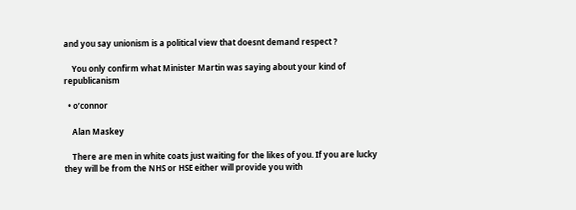and you say unionism is a political view that doesnt demand respect ?

    You only confirm what Minister Martin was saying about your kind of republicanism

  • o’connor

    Alan Maskey

    There are men in white coats just waiting for the likes of you. If you are lucky they will be from the NHS or HSE either will provide you with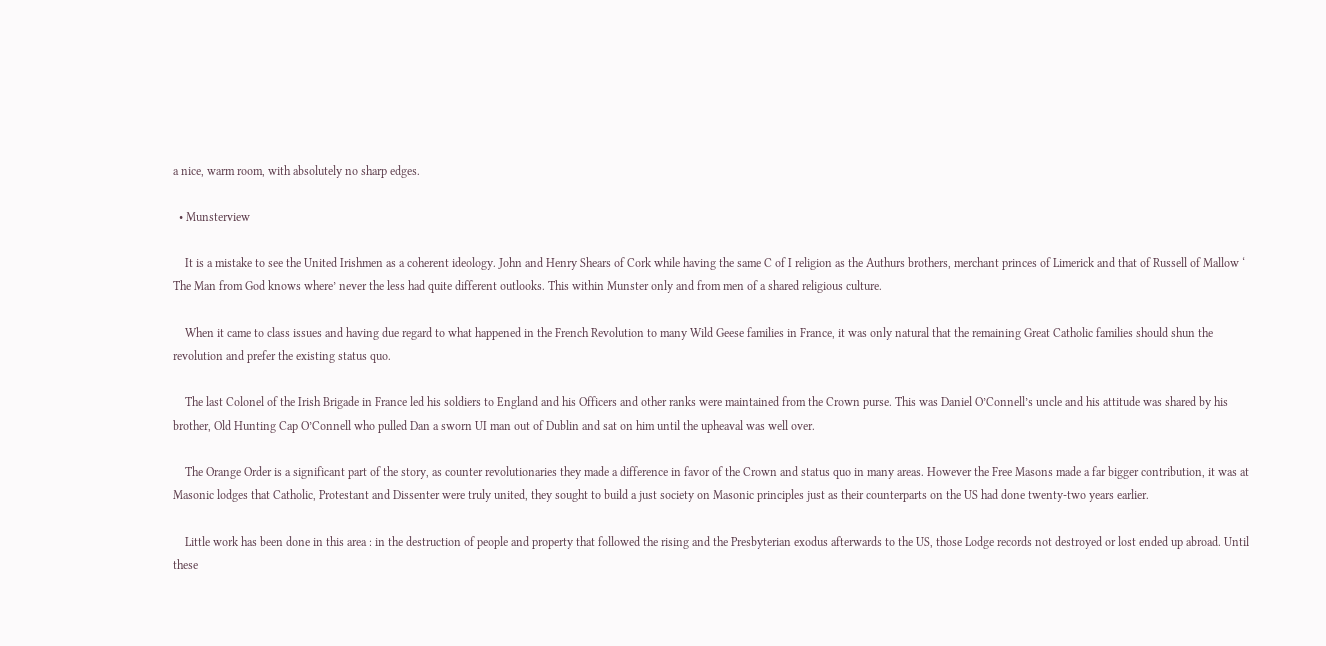a nice, warm room, with absolutely no sharp edges.

  • Munsterview

    It is a mistake to see the United Irishmen as a coherent ideology. John and Henry Shears of Cork while having the same C of I religion as the Authurs brothers, merchant princes of Limerick and that of Russell of Mallow ‘ The Man from God knows where’ never the less had quite different outlooks. This within Munster only and from men of a shared religious culture.

    When it came to class issues and having due regard to what happened in the French Revolution to many Wild Geese families in France, it was only natural that the remaining Great Catholic families should shun the revolution and prefer the existing status quo.

    The last Colonel of the Irish Brigade in France led his soldiers to England and his Officers and other ranks were maintained from the Crown purse. This was Daniel O’Connell’s uncle and his attitude was shared by his brother, Old Hunting Cap O’Connell who pulled Dan a sworn UI man out of Dublin and sat on him until the upheaval was well over.

    The Orange Order is a significant part of the story, as counter revolutionaries they made a difference in favor of the Crown and status quo in many areas. However the Free Masons made a far bigger contribution, it was at Masonic lodges that Catholic, Protestant and Dissenter were truly united, they sought to build a just society on Masonic principles just as their counterparts on the US had done twenty-two years earlier.

    Little work has been done in this area : in the destruction of people and property that followed the rising and the Presbyterian exodus afterwards to the US, those Lodge records not destroyed or lost ended up abroad. Until these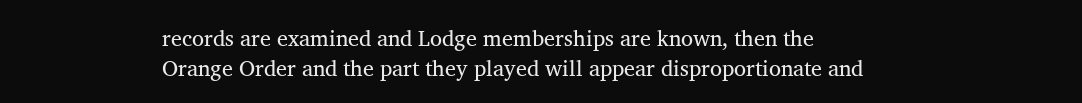records are examined and Lodge memberships are known, then the Orange Order and the part they played will appear disproportionate and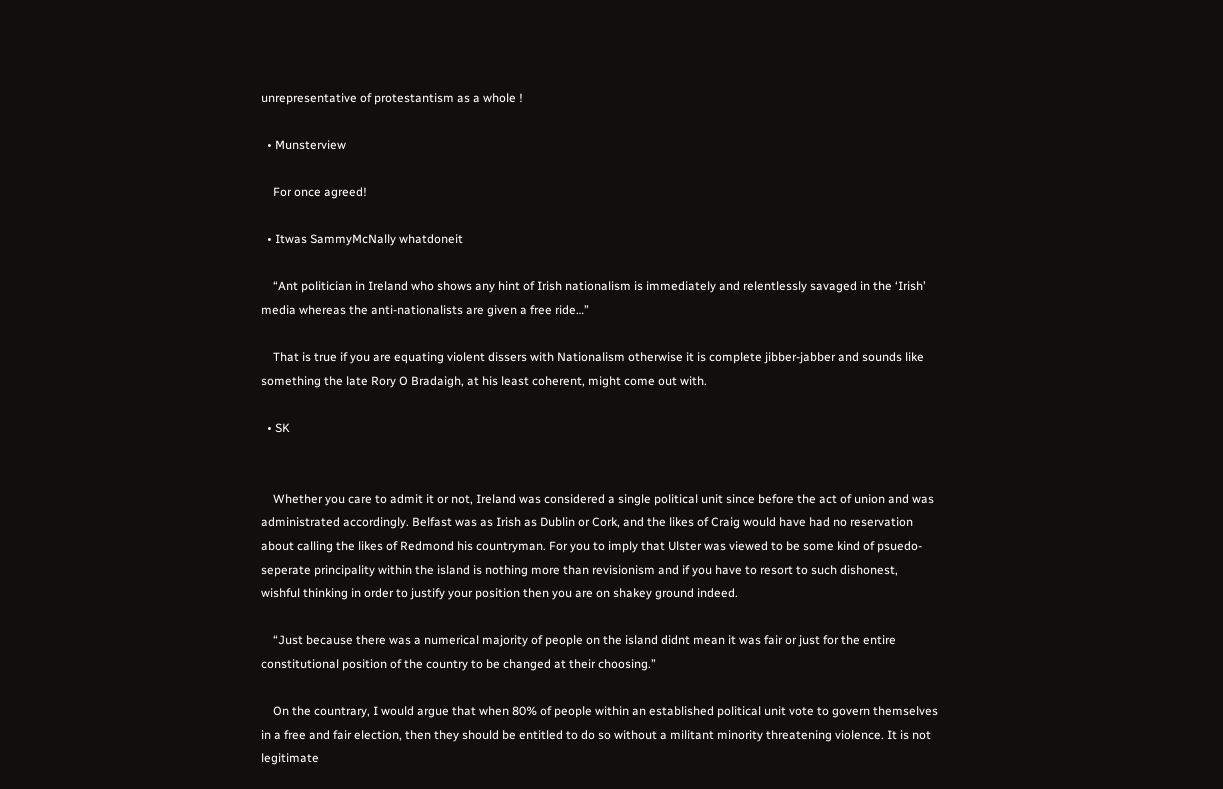unrepresentative of protestantism as a whole !

  • Munsterview

    For once agreed!

  • Itwas SammyMcNally whatdoneit

    “Ant politician in Ireland who shows any hint of Irish nationalism is immediately and relentlessly savaged in the ‘Irish’ media whereas the anti-nationalists are given a free ride…”

    That is true if you are equating violent dissers with Nationalism otherwise it is complete jibber-jabber and sounds like something the late Rory O Bradaigh, at his least coherent, might come out with.

  • SK


    Whether you care to admit it or not, Ireland was considered a single political unit since before the act of union and was administrated accordingly. Belfast was as Irish as Dublin or Cork, and the likes of Craig would have had no reservation about calling the likes of Redmond his countryman. For you to imply that Ulster was viewed to be some kind of psuedo-seperate principality within the island is nothing more than revisionism and if you have to resort to such dishonest, wishful thinking in order to justify your position then you are on shakey ground indeed.

    “Just because there was a numerical majority of people on the island didnt mean it was fair or just for the entire constitutional position of the country to be changed at their choosing.”

    On the countrary, I would argue that when 80% of people within an established political unit vote to govern themselves in a free and fair election, then they should be entitled to do so without a militant minority threatening violence. It is not legitimate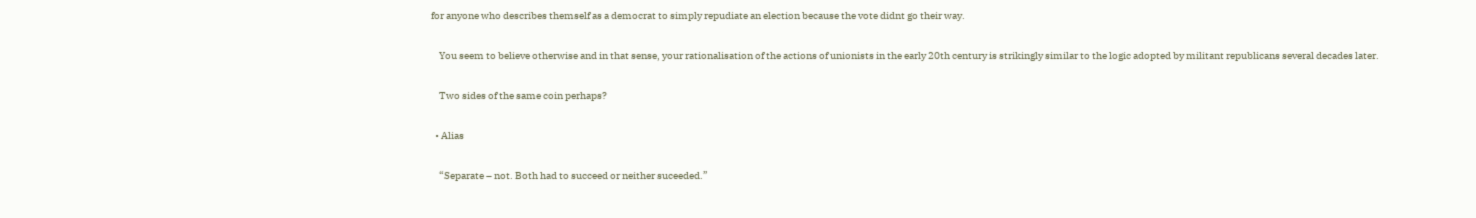for anyone who describes themself as a democrat to simply repudiate an election because the vote didnt go their way.

    You seem to believe otherwise and in that sense, your rationalisation of the actions of unionists in the early 20th century is strikingly similar to the logic adopted by militant republicans several decades later.

    Two sides of the same coin perhaps?

  • Alias

    “Separate – not. Both had to succeed or neither suceeded.”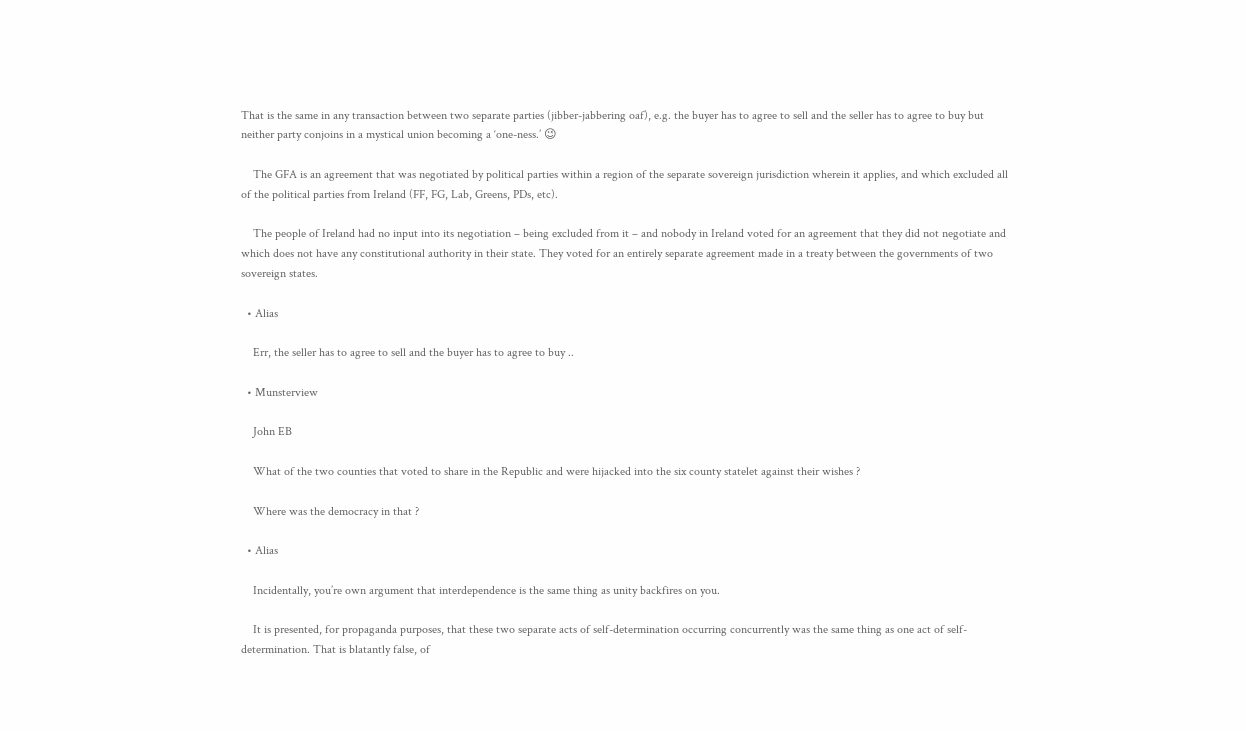That is the same in any transaction between two separate parties (jibber-jabbering oaf), e.g. the buyer has to agree to sell and the seller has to agree to buy but neither party conjoins in a mystical union becoming a ‘one-ness.’ 😉

    The GFA is an agreement that was negotiated by political parties within a region of the separate sovereign jurisdiction wherein it applies, and which excluded all of the political parties from Ireland (FF, FG, Lab, Greens, PDs, etc).

    The people of Ireland had no input into its negotiation – being excluded from it – and nobody in Ireland voted for an agreement that they did not negotiate and which does not have any constitutional authority in their state. They voted for an entirely separate agreement made in a treaty between the governments of two sovereign states.

  • Alias

    Err, the seller has to agree to sell and the buyer has to agree to buy ..

  • Munsterview

    John EB

    What of the two counties that voted to share in the Republic and were hijacked into the six county statelet against their wishes ?

    Where was the democracy in that ?

  • Alias

    Incidentally, you’re own argument that interdependence is the same thing as unity backfires on you.

    It is presented, for propaganda purposes, that these two separate acts of self-determination occurring concurrently was the same thing as one act of self-determination. That is blatantly false, of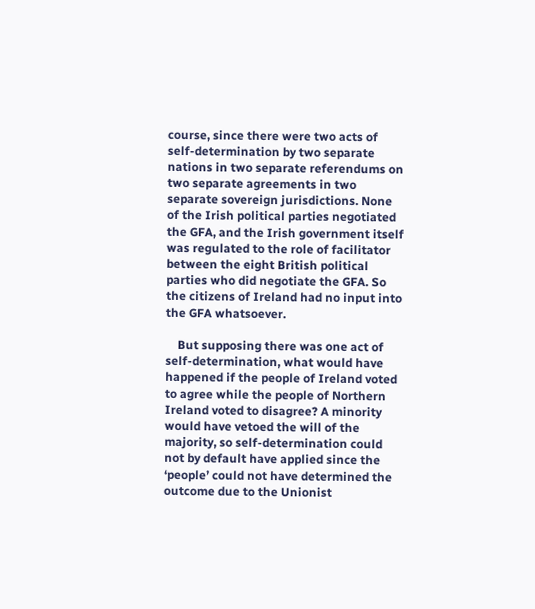course, since there were two acts of self-determination by two separate nations in two separate referendums on two separate agreements in two separate sovereign jurisdictions. None of the Irish political parties negotiated the GFA, and the Irish government itself was regulated to the role of facilitator between the eight British political parties who did negotiate the GFA. So the citizens of Ireland had no input into the GFA whatsoever.

    But supposing there was one act of self-determination, what would have happened if the people of Ireland voted to agree while the people of Northern Ireland voted to disagree? A minority would have vetoed the will of the majority, so self-determination could not by default have applied since the ‘people’ could not have determined the outcome due to the Unionist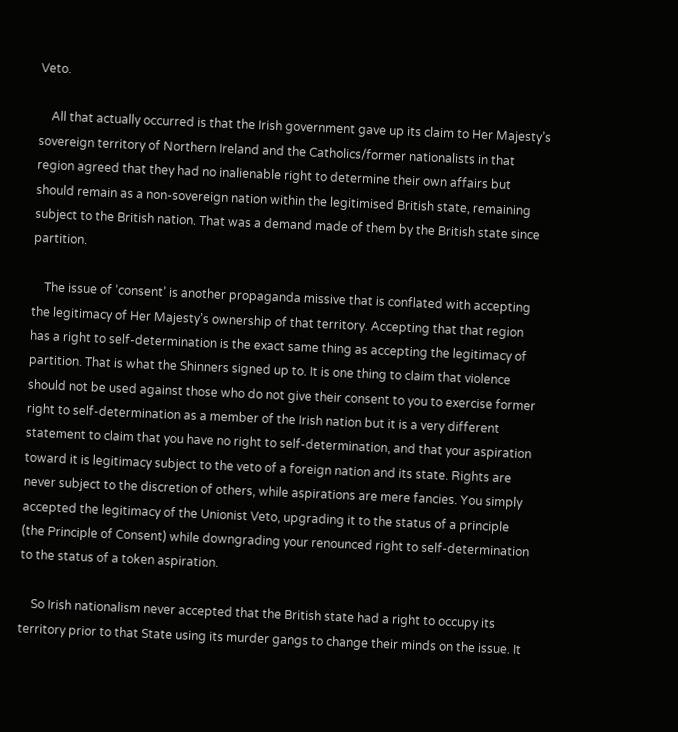Veto.

    All that actually occurred is that the Irish government gave up its claim to Her Majesty’s sovereign territory of Northern Ireland and the Catholics/former nationalists in that region agreed that they had no inalienable right to determine their own affairs but should remain as a non-sovereign nation within the legitimised British state, remaining subject to the British nation. That was a demand made of them by the British state since partition.

    The issue of ‘consent’ is another propaganda missive that is conflated with accepting the legitimacy of Her Majesty’s ownership of that territory. Accepting that that region has a right to self-determination is the exact same thing as accepting the legitimacy of partition. That is what the Shinners signed up to. It is one thing to claim that violence should not be used against those who do not give their consent to you to exercise former right to self-determination as a member of the Irish nation but it is a very different statement to claim that you have no right to self-determination, and that your aspiration toward it is legitimacy subject to the veto of a foreign nation and its state. Rights are never subject to the discretion of others, while aspirations are mere fancies. You simply accepted the legitimacy of the Unionist Veto, upgrading it to the status of a principle (the Principle of Consent) while downgrading your renounced right to self-determination to the status of a token aspiration.

    So Irish nationalism never accepted that the British state had a right to occupy its territory prior to that State using its murder gangs to change their minds on the issue. It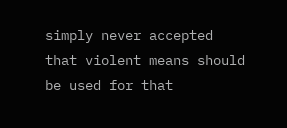simply never accepted that violent means should be used for that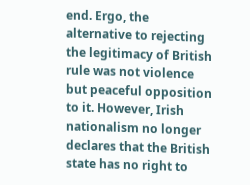end. Ergo, the alternative to rejecting the legitimacy of British rule was not violence but peaceful opposition to it. However, Irish nationalism no longer declares that the British state has no right to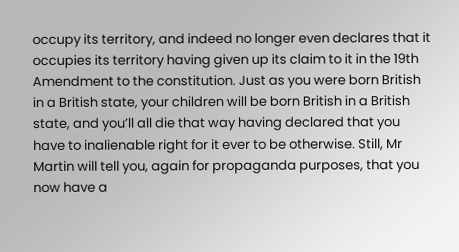occupy its territory, and indeed no longer even declares that it occupies its territory having given up its claim to it in the 19th Amendment to the constitution. Just as you were born British in a British state, your children will be born British in a British state, and you’ll all die that way having declared that you have to inalienable right for it ever to be otherwise. Still, Mr Martin will tell you, again for propaganda purposes, that you now have a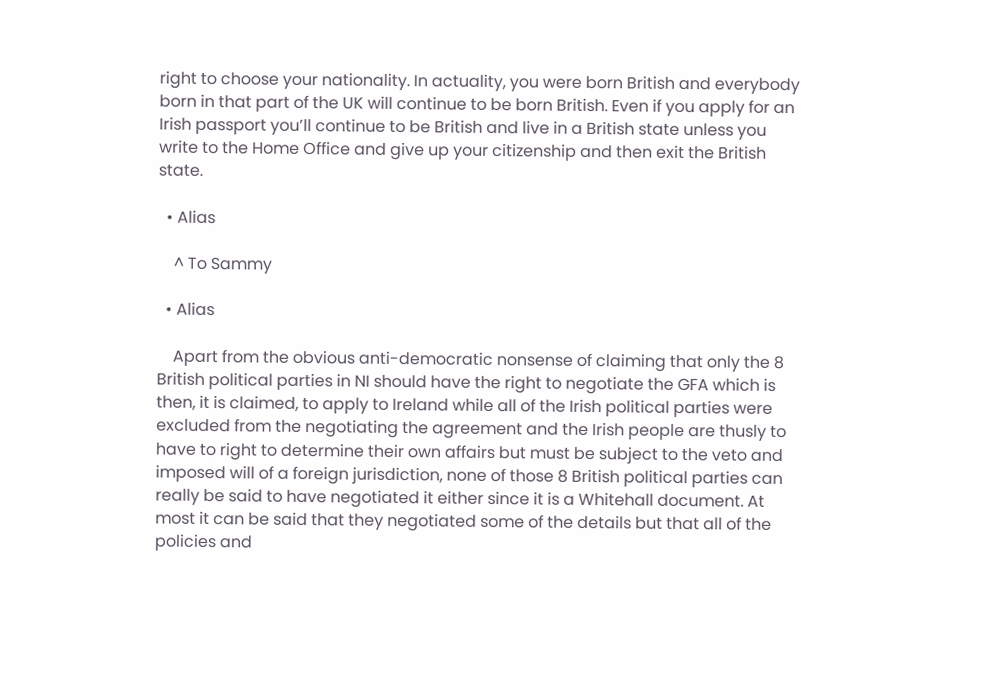right to choose your nationality. In actuality, you were born British and everybody born in that part of the UK will continue to be born British. Even if you apply for an Irish passport you’ll continue to be British and live in a British state unless you write to the Home Office and give up your citizenship and then exit the British state.

  • Alias

    ^ To Sammy

  • Alias

    Apart from the obvious anti-democratic nonsense of claiming that only the 8 British political parties in NI should have the right to negotiate the GFA which is then, it is claimed, to apply to Ireland while all of the Irish political parties were excluded from the negotiating the agreement and the Irish people are thusly to have to right to determine their own affairs but must be subject to the veto and imposed will of a foreign jurisdiction, none of those 8 British political parties can really be said to have negotiated it either since it is a Whitehall document. At most it can be said that they negotiated some of the details but that all of the policies and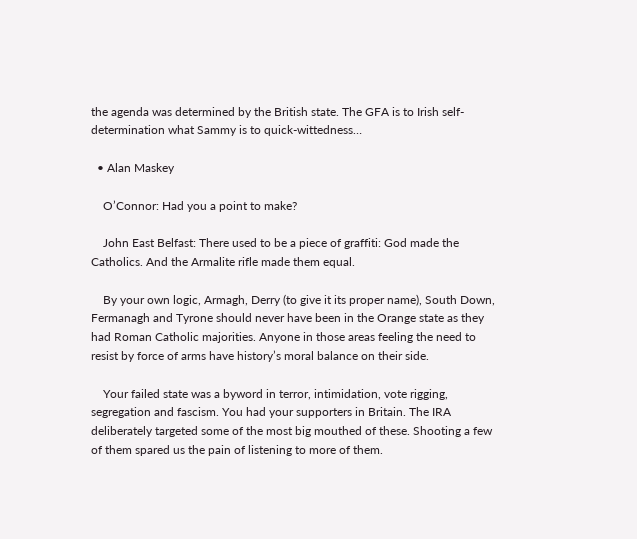the agenda was determined by the British state. The GFA is to Irish self-determination what Sammy is to quick-wittedness…

  • Alan Maskey

    O’Connor: Had you a point to make?

    John East Belfast: There used to be a piece of graffiti: God made the Catholics. And the Armalite rifle made them equal.

    By your own logic, Armagh, Derry (to give it its proper name), South Down, Fermanagh and Tyrone should never have been in the Orange state as they had Roman Catholic majorities. Anyone in those areas feeling the need to resist by force of arms have history’s moral balance on their side.

    Your failed state was a byword in terror, intimidation, vote rigging, segregation and fascism. You had your supporters in Britain. The IRA deliberately targeted some of the most big mouthed of these. Shooting a few of them spared us the pain of listening to more of them.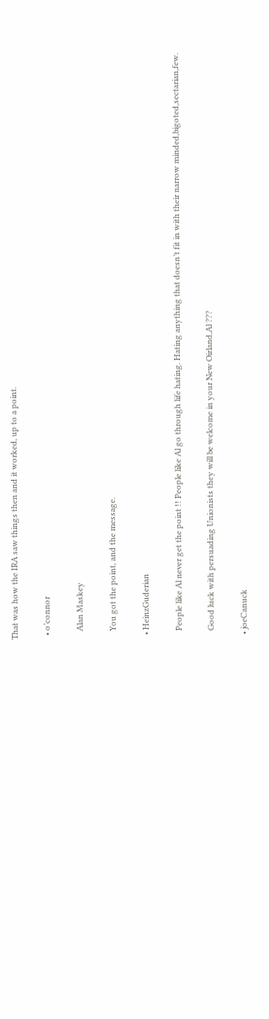That was how the IRA saw things then and it worked, up to a point.

  • o’connor

    Alan Maskey

    You got the point, and the message.

  • HeinzGuderian

    People like Al never get the point !! People like Al go through life hating. Hating anything that doesn’t fit in with their narrow minded,bigoted,sectarian,few.

    Good luck with persuading Unionists they will be welcome in your New Oirland,Al ???

  • joeCanuck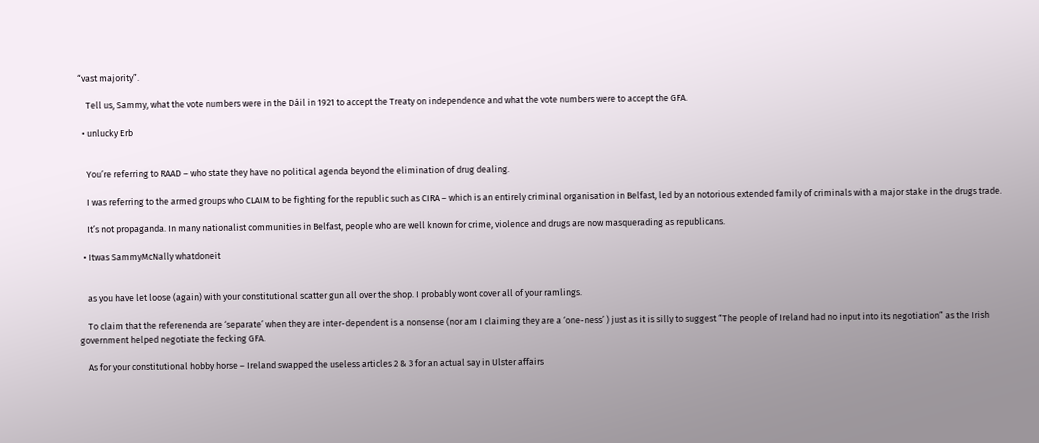“vast majority”.

    Tell us, Sammy, what the vote numbers were in the Dáil in 1921 to accept the Treaty on independence and what the vote numbers were to accept the GFA.

  • unlucky Erb


    You’re referring to RAAD – who state they have no political agenda beyond the elimination of drug dealing.

    I was referring to the armed groups who CLAIM to be fighting for the republic such as CIRA – which is an entirely criminal organisation in Belfast, led by an notorious extended family of criminals with a major stake in the drugs trade.

    It’s not propaganda. In many nationalist communities in Belfast, people who are well known for crime, violence and drugs are now masquerading as republicans.

  • Itwas SammyMcNally whatdoneit


    as you have let loose (again) with your constitutional scatter gun all over the shop. I probably wont cover all of your ramlings.

    To claim that the referenenda are ‘separate’ when they are inter-dependent is a nonsense (nor am I claiming they are a ‘one-ness’ ) just as it is silly to suggest “The people of Ireland had no input into its negotiation” as the Irish government helped negotiate the fecking GFA.

    As for your constitutional hobby horse – Ireland swapped the useless articles 2 & 3 for an actual say in Ulster affairs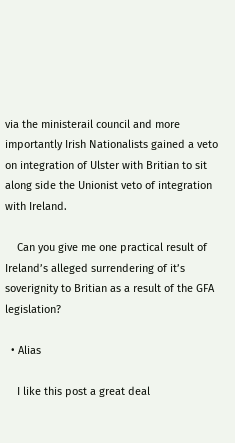via the ministerail council and more importantly Irish Nationalists gained a veto on integration of Ulster with Britian to sit along side the Unionist veto of integration with Ireland.

    Can you give me one practical result of Ireland’s alleged surrendering of it’s soverignity to Britian as a result of the GFA legislation?

  • Alias

    I like this post a great deal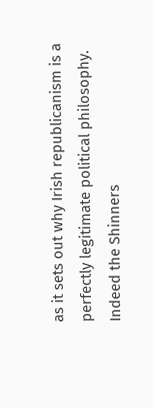as it sets out why Irish republicanism is a perfectly legitimate political philosophy. Indeed the Shinners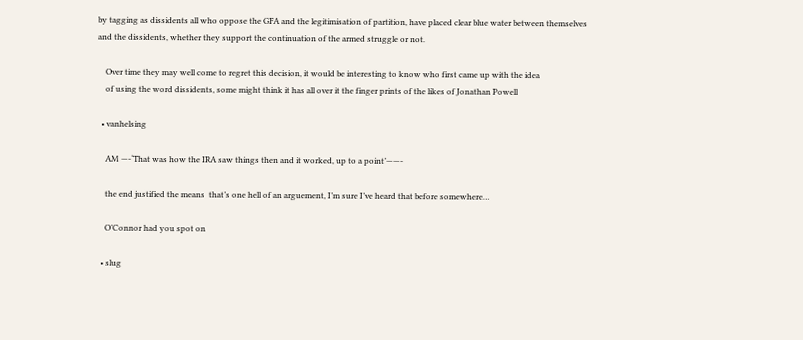by tagging as dissidents all who oppose the GFA and the legitimisation of partition, have placed clear blue water between themselves and the dissidents, whether they support the continuation of the armed struggle or not.

    Over time they may well come to regret this decision, it would be interesting to know who first came up with the idea
    of using the word dissidents, some might think it has all over it the finger prints of the likes of Jonathan Powell

  • vanhelsing

    AM —-‘That was how the IRA saw things then and it worked, up to a point’——-

    the end justified the means  that’s one hell of an arguement, I’m sure I’ve heard that before somewhere…

    O’Connor had you spot on

  • slug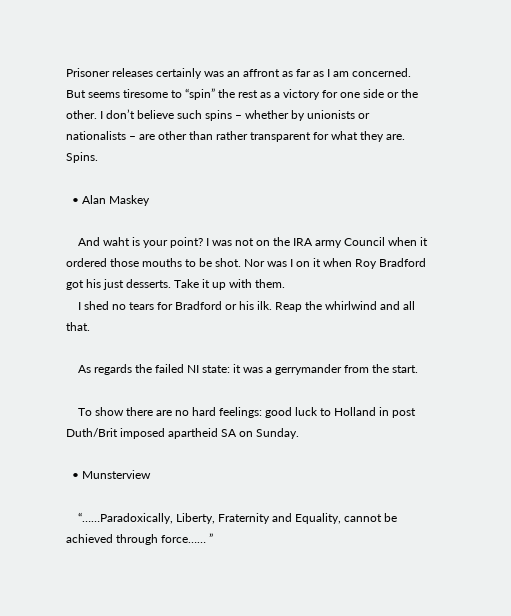Prisoner releases certainly was an affront as far as I am concerned. But seems tiresome to “spin” the rest as a victory for one side or the other. I don’t believe such spins – whether by unionists or nationalists – are other than rather transparent for what they are. Spins.

  • Alan Maskey

    And waht is your point? I was not on the IRA army Council when it ordered those mouths to be shot. Nor was I on it when Roy Bradford got his just desserts. Take it up with them.
    I shed no tears for Bradford or his ilk. Reap the whirlwind and all that.

    As regards the failed NI state: it was a gerrymander from the start.

    To show there are no hard feelings: good luck to Holland in post Duth/Brit imposed apartheid SA on Sunday.

  • Munsterview

    “……Paradoxically, Liberty, Fraternity and Equality, cannot be achieved through force…… ”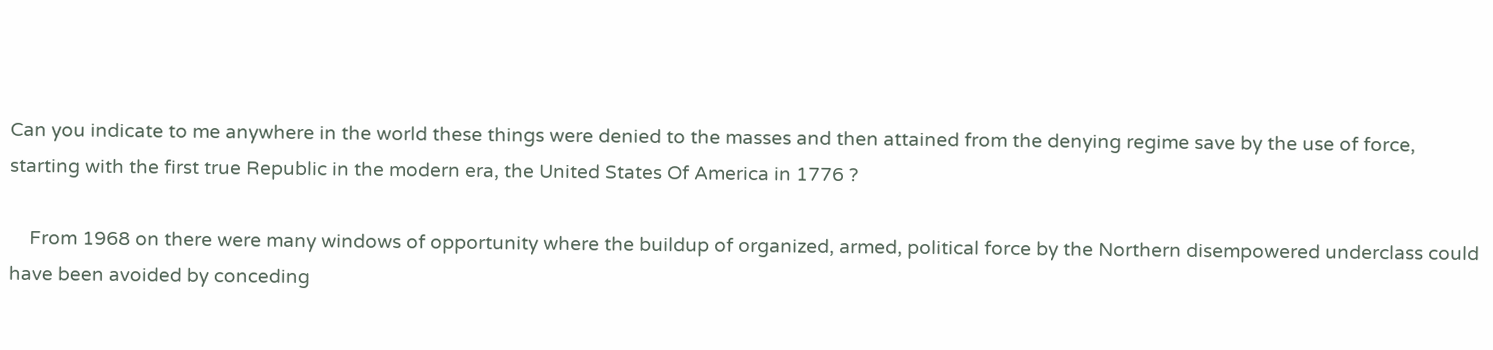Can you indicate to me anywhere in the world these things were denied to the masses and then attained from the denying regime save by the use of force, starting with the first true Republic in the modern era, the United States Of America in 1776 ?

    From 1968 on there were many windows of opportunity where the buildup of organized, armed, political force by the Northern disempowered underclass could have been avoided by conceding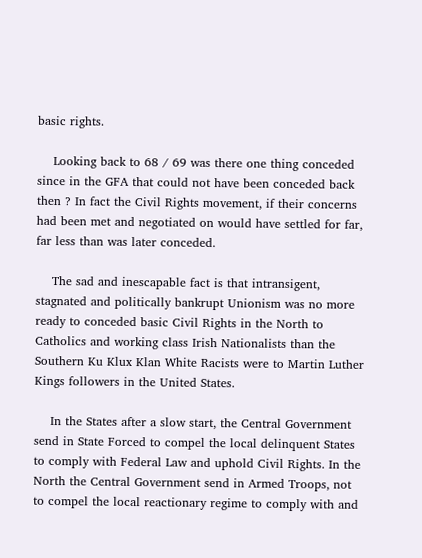basic rights.

    Looking back to 68 / 69 was there one thing conceded since in the GFA that could not have been conceded back then ? In fact the Civil Rights movement, if their concerns had been met and negotiated on would have settled for far, far less than was later conceded.

    The sad and inescapable fact is that intransigent, stagnated and politically bankrupt Unionism was no more ready to conceded basic Civil Rights in the North to Catholics and working class Irish Nationalists than the Southern Ku Klux Klan White Racists were to Martin Luther Kings followers in the United States.

    In the States after a slow start, the Central Government send in State Forced to compel the local delinquent States to comply with Federal Law and uphold Civil Rights. In the North the Central Government send in Armed Troops, not to compel the local reactionary regime to comply with and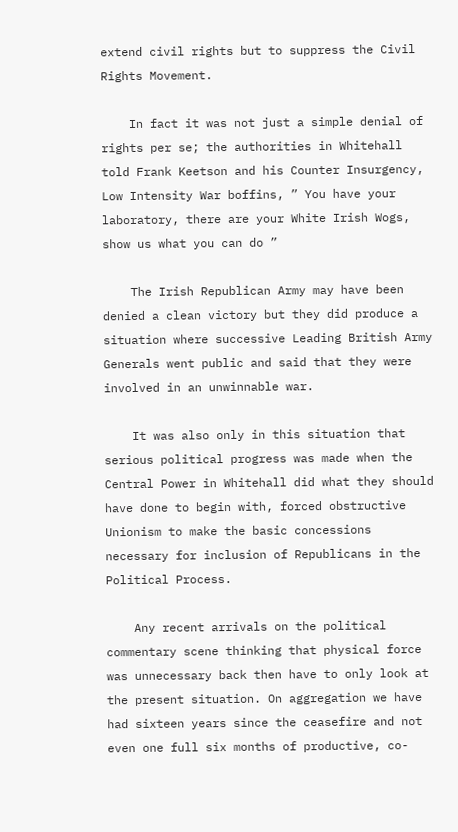extend civil rights but to suppress the Civil Rights Movement.

    In fact it was not just a simple denial of rights per se; the authorities in Whitehall told Frank Keetson and his Counter Insurgency, Low Intensity War boffins, ” You have your laboratory, there are your White Irish Wogs, show us what you can do ”

    The Irish Republican Army may have been denied a clean victory but they did produce a situation where successive Leading British Army Generals went public and said that they were involved in an unwinnable war.

    It was also only in this situation that serious political progress was made when the Central Power in Whitehall did what they should have done to begin with, forced obstructive Unionism to make the basic concessions necessary for inclusion of Republicans in the Political Process.

    Any recent arrivals on the political commentary scene thinking that physical force was unnecessary back then have to only look at the present situation. On aggregation we have had sixteen years since the ceasefire and not even one full six months of productive, co-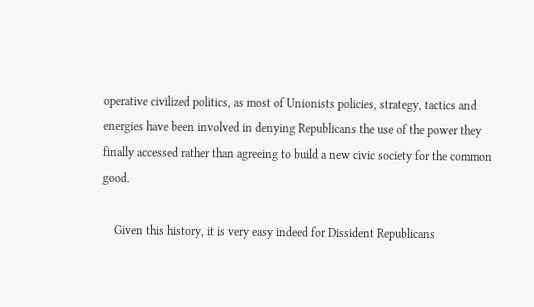operative civilized politics, as most of Unionists policies, strategy, tactics and energies have been involved in denying Republicans the use of the power they finally accessed rather than agreeing to build a new civic society for the common good.

    Given this history, it is very easy indeed for Dissident Republicans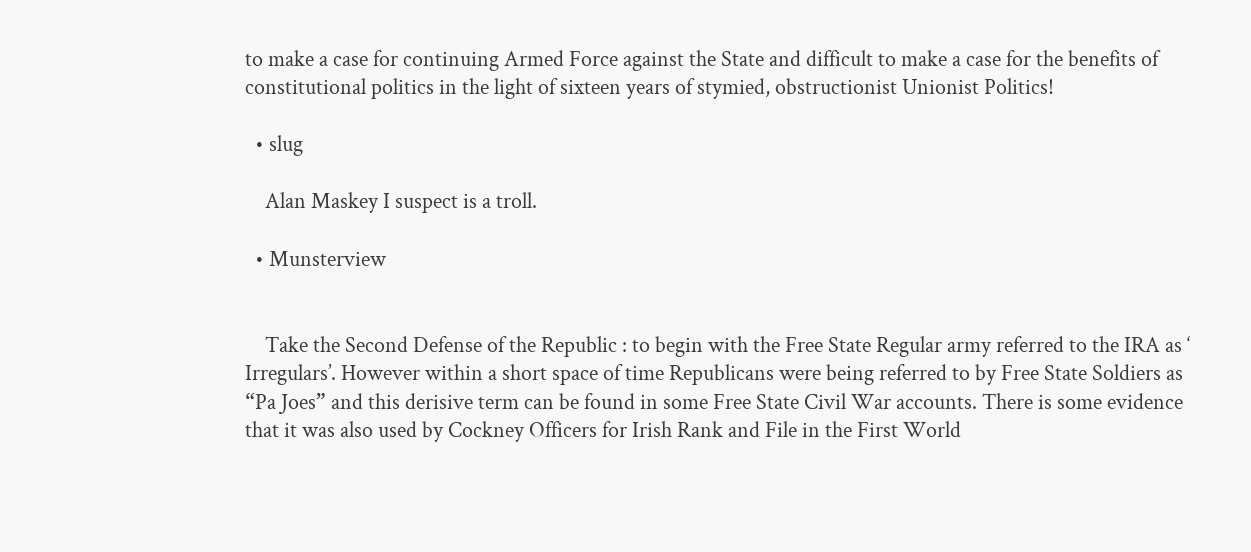to make a case for continuing Armed Force against the State and difficult to make a case for the benefits of constitutional politics in the light of sixteen years of stymied, obstructionist Unionist Politics!

  • slug

    Alan Maskey I suspect is a troll.

  • Munsterview


    Take the Second Defense of the Republic : to begin with the Free State Regular army referred to the IRA as ‘ Irregulars’. However within a short space of time Republicans were being referred to by Free State Soldiers as “Pa Joes” and this derisive term can be found in some Free State Civil War accounts. There is some evidence that it was also used by Cockney Officers for Irish Rank and File in the First World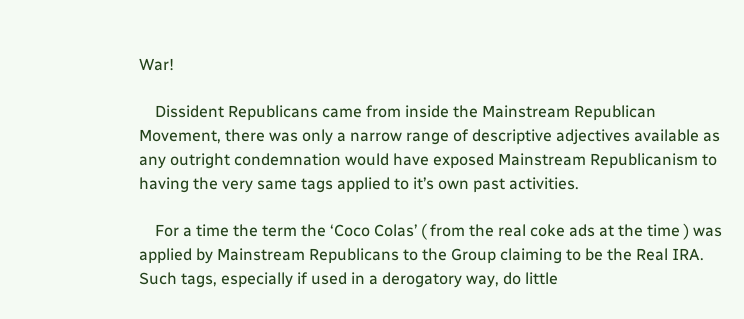War!

    Dissident Republicans came from inside the Mainstream Republican Movement, there was only a narrow range of descriptive adjectives available as any outright condemnation would have exposed Mainstream Republicanism to having the very same tags applied to it’s own past activities.

    For a time the term the ‘Coco Colas’ ( from the real coke ads at the time ) was applied by Mainstream Republicans to the Group claiming to be the Real IRA. Such tags, especially if used in a derogatory way, do little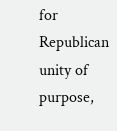for Republican unity of purpose,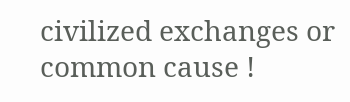civilized exchanges or common cause !